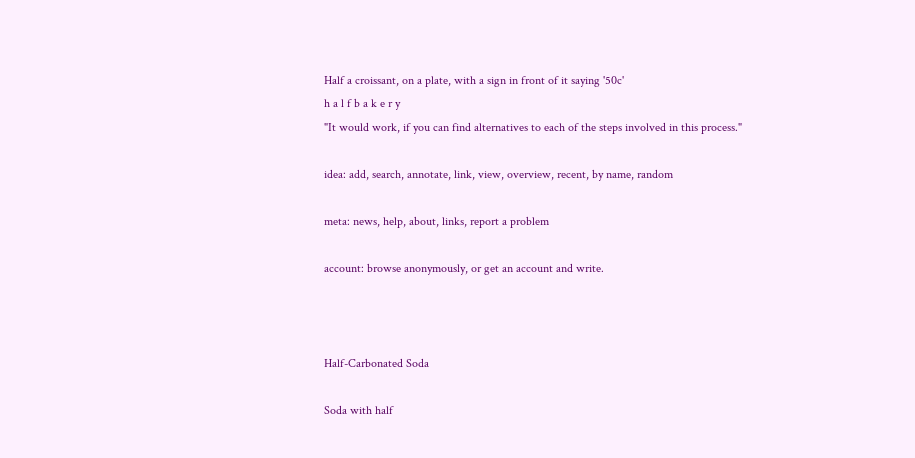Half a croissant, on a plate, with a sign in front of it saying '50c'
h a l f b a k e r y
"It would work, if you can find alternatives to each of the steps involved in this process."

idea: add, search, annotate, link, view, overview, recent, by name, random

meta: news, help, about, links, report a problem

account: browse anonymously, or get an account and write.



Half-Carbonated Soda

Soda with half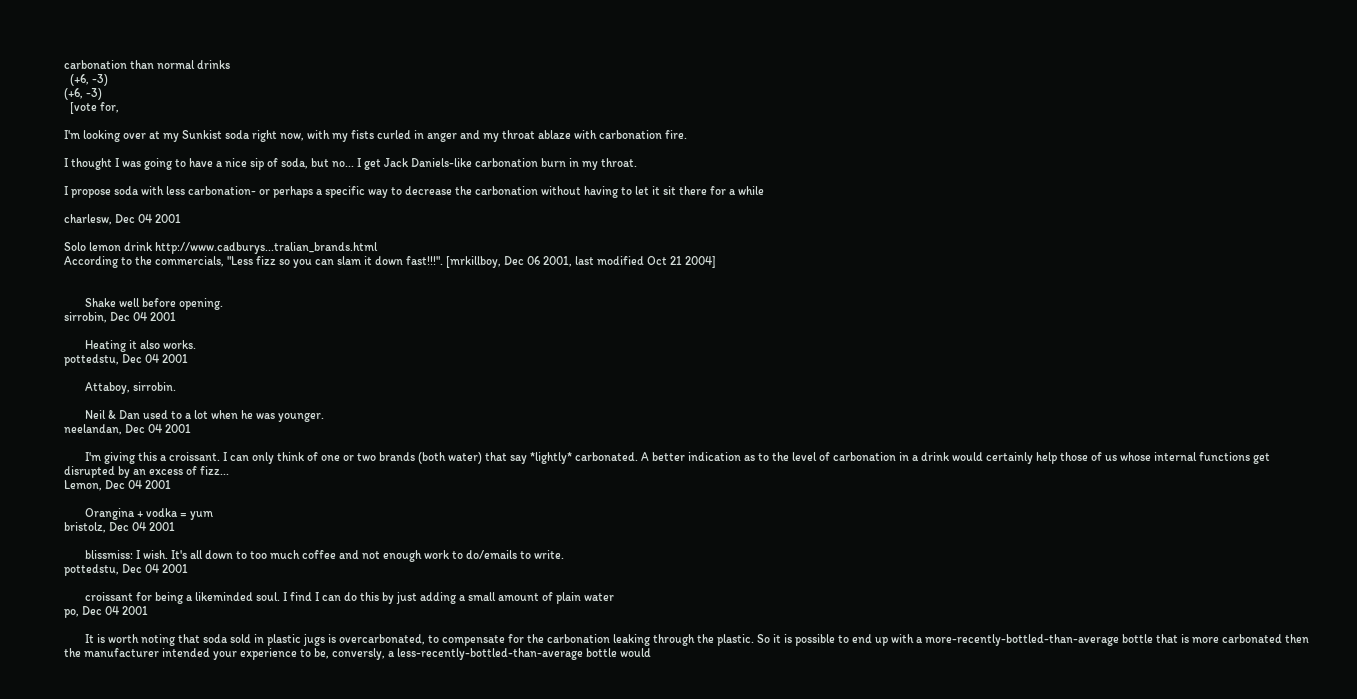carbonation than normal drinks
  (+6, -3)
(+6, -3)
  [vote for,

I'm looking over at my Sunkist soda right now, with my fists curled in anger and my throat ablaze with carbonation fire.

I thought I was going to have a nice sip of soda, but no... I get Jack Daniels-like carbonation burn in my throat.

I propose soda with less carbonation- or perhaps a specific way to decrease the carbonation without having to let it sit there for a while

charlesw, Dec 04 2001

Solo lemon drink http://www.cadburys...tralian_brands.html
According to the commercials, "Less fizz so you can slam it down fast!!!". [mrkillboy, Dec 06 2001, last modified Oct 21 2004]


       Shake well before opening.
sirrobin, Dec 04 2001

       Heating it also works.
pottedstu, Dec 04 2001

       Attaboy, sirrobin.

       Neil & Dan used to a lot when he was younger.
neelandan, Dec 04 2001

       I'm giving this a croissant. I can only think of one or two brands (both water) that say *lightly* carbonated. A better indication as to the level of carbonation in a drink would certainly help those of us whose internal functions get disrupted by an excess of fizz...
Lemon, Dec 04 2001

       Orangina + vodka = yum
bristolz, Dec 04 2001

       blissmiss: I wish. It's all down to too much coffee and not enough work to do/emails to write.
pottedstu, Dec 04 2001

       croissant for being a likeminded soul. I find I can do this by just adding a small amount of plain water
po, Dec 04 2001

       It is worth noting that soda sold in plastic jugs is overcarbonated, to compensate for the carbonation leaking through the plastic. So it is possible to end up with a more-recently-bottled-than-average bottle that is more carbonated then the manufacturer intended your experience to be, conversly, a less-recently-bottled-than-average bottle would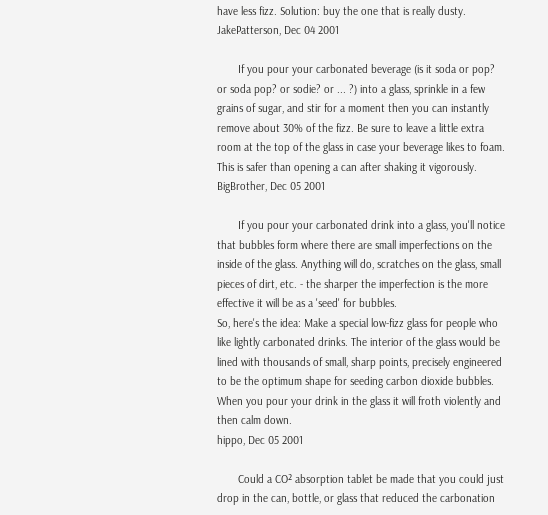have less fizz. Solution: buy the one that is really dusty.
JakePatterson, Dec 04 2001

       If you pour your carbonated beverage (is it soda or pop? or soda pop? or sodie? or ... ?) into a glass, sprinkle in a few grains of sugar, and stir for a moment then you can instantly remove about 30% of the fizz. Be sure to leave a little extra room at the top of the glass in case your beverage likes to foam. This is safer than opening a can after shaking it vigorously.
BigBrother, Dec 05 2001

       If you pour your carbonated drink into a glass, you'll notice that bubbles form where there are small imperfections on the inside of the glass. Anything will do, scratches on the glass, small pieces of dirt, etc. - the sharper the imperfection is the more effective it will be as a 'seed' for bubbles.
So, here's the idea: Make a special low-fizz glass for people who like lightly carbonated drinks. The interior of the glass would be lined with thousands of small, sharp points, precisely engineered to be the optimum shape for seeding carbon dioxide bubbles. When you pour your drink in the glass it will froth violently and then calm down.
hippo, Dec 05 2001

       Could a CO² absorption tablet be made that you could just drop in the can, bottle, or glass that reduced the carbonation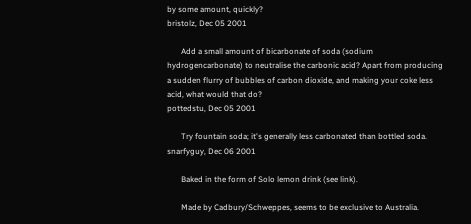by some amount, quickly?
bristolz, Dec 05 2001

       Add a small amount of bicarbonate of soda (sodium hydrogencarbonate) to neutralise the carbonic acid? Apart from producing a sudden flurry of bubbles of carbon dioxide, and making your coke less acid, what would that do?
pottedstu, Dec 05 2001

       Try fountain soda; it's generally less carbonated than bottled soda.
snarfyguy, Dec 06 2001

       Baked in the form of Solo lemon drink (see link).

       Made by Cadbury/Schweppes, seems to be exclusive to Australia.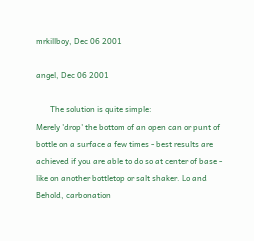mrkillboy, Dec 06 2001

angel, Dec 06 2001

       The solution is quite simple:
Merely 'drop' the bottom of an open can or punt of bottle on a surface a few times - best results are achieved if you are able to do so at center of base - like on another bottletop or salt shaker. Lo and Behold, carbonation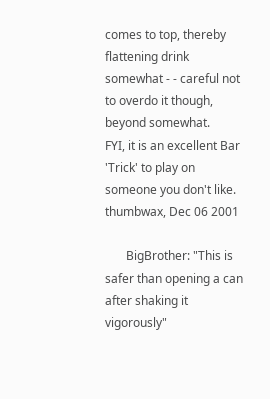comes to top, thereby flattening drink somewhat - - careful not to overdo it though, beyond somewhat.
FYI, it is an excellent Bar 'Trick' to play on someone you don't like.
thumbwax, Dec 06 2001

       BigBrother: "This is safer than opening a can after shaking it vigorously"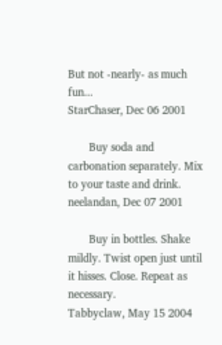But not -nearly- as much fun...
StarChaser, Dec 06 2001

       Buy soda and carbonation separately. Mix to your taste and drink.
neelandan, Dec 07 2001

       Buy in bottles. Shake mildly. Twist open just until it hisses. Close. Repeat as necessary.
Tabbyclaw, May 15 2004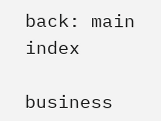back: main index

business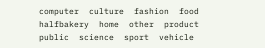computer  culture  fashion  food  halfbakery  home  other  product  public  science  sport  vehicle